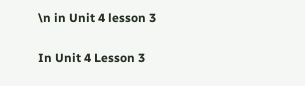\n in Unit 4 lesson 3

In Unit 4 Lesson 3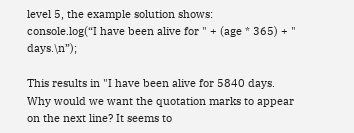level 5, the example solution shows:
console.log(“I have been alive for " + (age * 365) + " days.\n”);

This results in "I have been alive for 5840 days.
Why would we want the quotation marks to appear on the next line? It seems to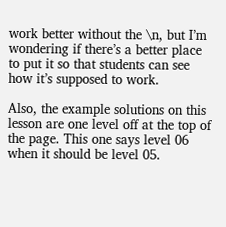work better without the \n, but I’m wondering if there’s a better place to put it so that students can see how it’s supposed to work.

Also, the example solutions on this lesson are one level off at the top of the page. This one says level 06 when it should be level 05.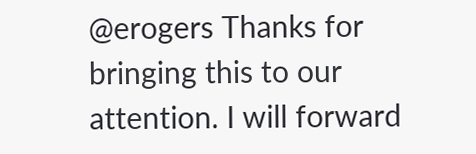@erogers Thanks for bringing this to our attention. I will forward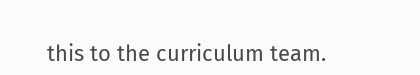this to the curriculum team.